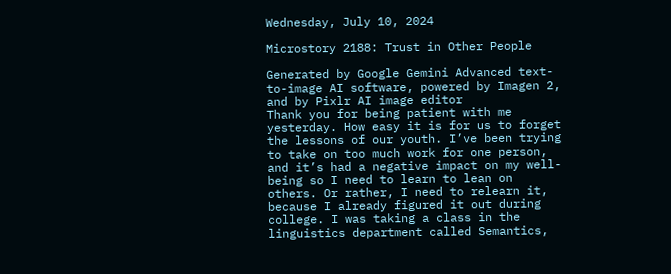Wednesday, July 10, 2024

Microstory 2188: Trust in Other People

Generated by Google Gemini Advanced text-to-image AI software, powered by Imagen 2, and by Pixlr AI image editor
Thank you for being patient with me yesterday. How easy it is for us to forget the lessons of our youth. I’ve been trying to take on too much work for one person, and it’s had a negative impact on my well-being so I need to learn to lean on others. Or rather, I need to relearn it, because I already figured it out during college. I was taking a class in the linguistics department called Semantics,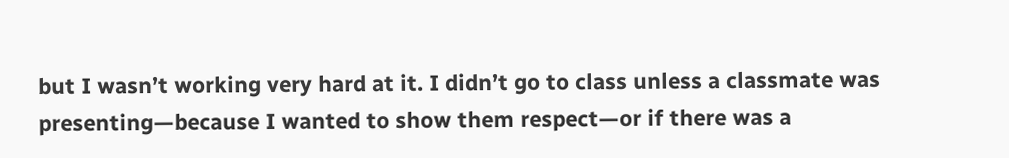but I wasn’t working very hard at it. I didn’t go to class unless a classmate was presenting—because I wanted to show them respect—or if there was a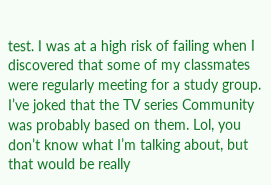test. I was at a high risk of failing when I discovered that some of my classmates were regularly meeting for a study group. I’ve joked that the TV series Community was probably based on them. Lol, you don’t know what I’m talking about, but that would be really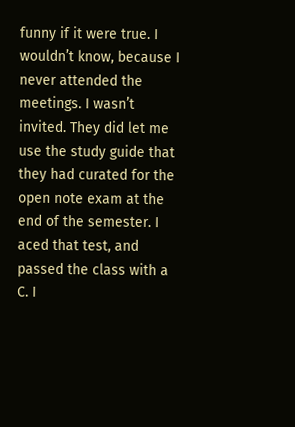funny if it were true. I wouldn’t know, because I never attended the meetings. I wasn’t invited. They did let me use the study guide that they had curated for the open note exam at the end of the semester. I aced that test, and passed the class with a C. I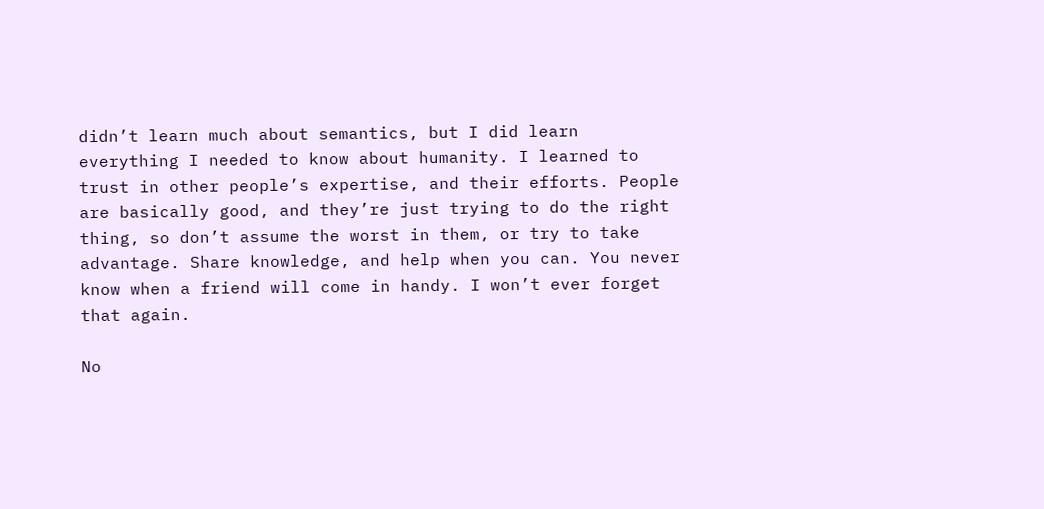didn’t learn much about semantics, but I did learn everything I needed to know about humanity. I learned to trust in other people’s expertise, and their efforts. People are basically good, and they’re just trying to do the right thing, so don’t assume the worst in them, or try to take advantage. Share knowledge, and help when you can. You never know when a friend will come in handy. I won’t ever forget that again.

No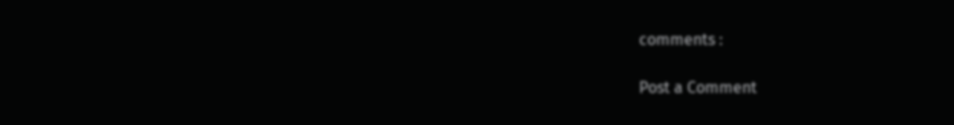comments :

Post a Comment